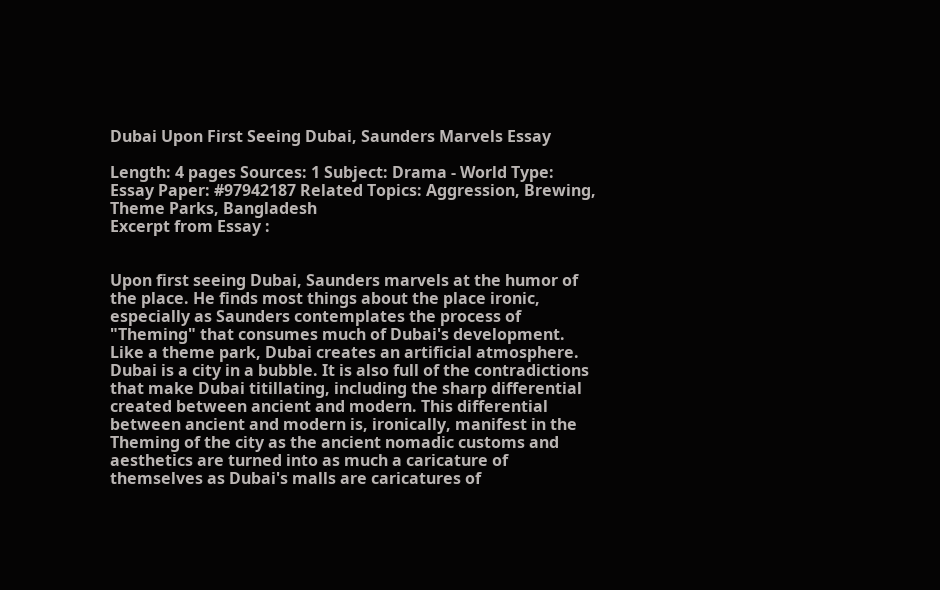Dubai Upon First Seeing Dubai, Saunders Marvels Essay

Length: 4 pages Sources: 1 Subject: Drama - World Type: Essay Paper: #97942187 Related Topics: Aggression, Brewing, Theme Parks, Bangladesh
Excerpt from Essay :


Upon first seeing Dubai, Saunders marvels at the humor of the place. He finds most things about the place ironic, especially as Saunders contemplates the process of "Theming" that consumes much of Dubai's development. Like a theme park, Dubai creates an artificial atmosphere. Dubai is a city in a bubble. It is also full of the contradictions that make Dubai titillating, including the sharp differential created between ancient and modern. This differential between ancient and modern is, ironically, manifest in the Theming of the city as the ancient nomadic customs and aesthetics are turned into as much a caricature of themselves as Dubai's malls are caricatures of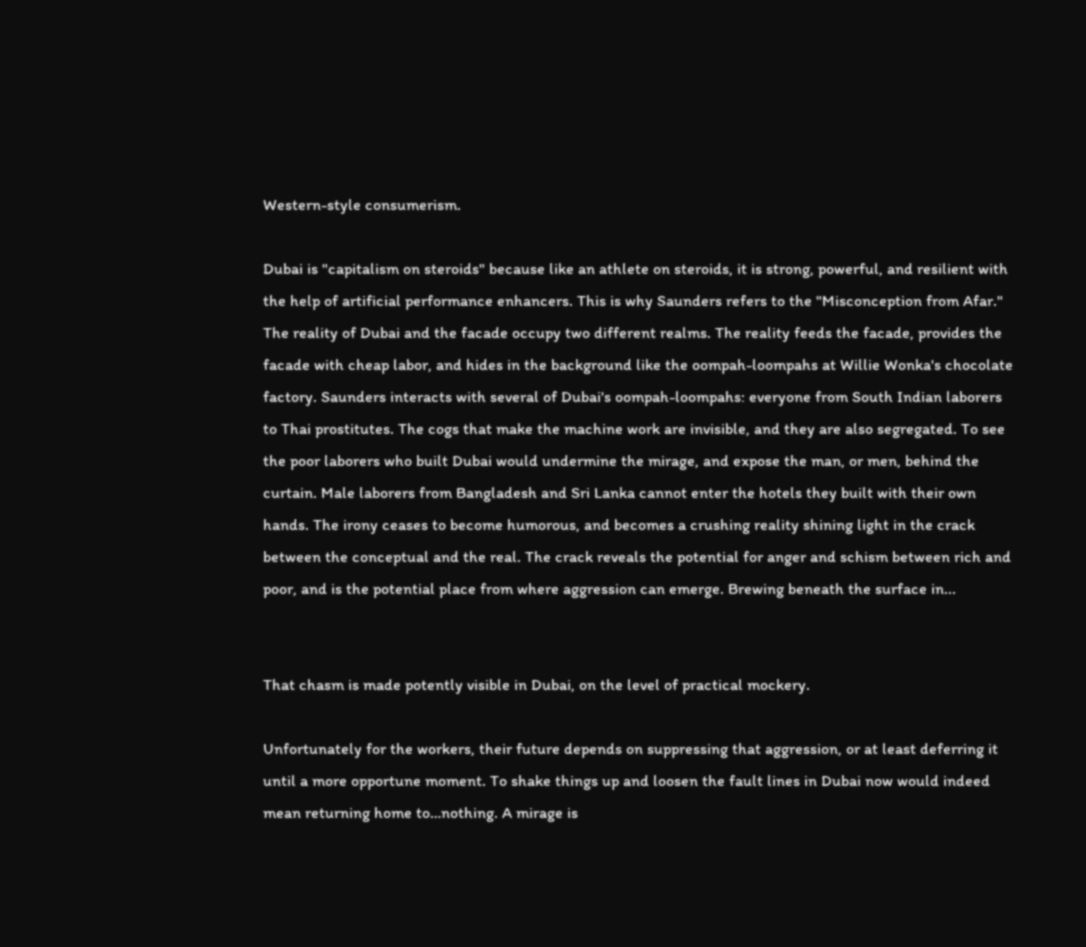Western-style consumerism.

Dubai is "capitalism on steroids" because like an athlete on steroids, it is strong, powerful, and resilient with the help of artificial performance enhancers. This is why Saunders refers to the "Misconception from Afar." The reality of Dubai and the facade occupy two different realms. The reality feeds the facade, provides the facade with cheap labor, and hides in the background like the oompah-loompahs at Willie Wonka's chocolate factory. Saunders interacts with several of Dubai's oompah-loompahs: everyone from South Indian laborers to Thai prostitutes. The cogs that make the machine work are invisible, and they are also segregated. To see the poor laborers who built Dubai would undermine the mirage, and expose the man, or men, behind the curtain. Male laborers from Bangladesh and Sri Lanka cannot enter the hotels they built with their own hands. The irony ceases to become humorous, and becomes a crushing reality shining light in the crack between the conceptual and the real. The crack reveals the potential for anger and schism between rich and poor, and is the potential place from where aggression can emerge. Brewing beneath the surface in...


That chasm is made potently visible in Dubai, on the level of practical mockery.

Unfortunately for the workers, their future depends on suppressing that aggression, or at least deferring it until a more opportune moment. To shake things up and loosen the fault lines in Dubai now would indeed mean returning home to…nothing. A mirage is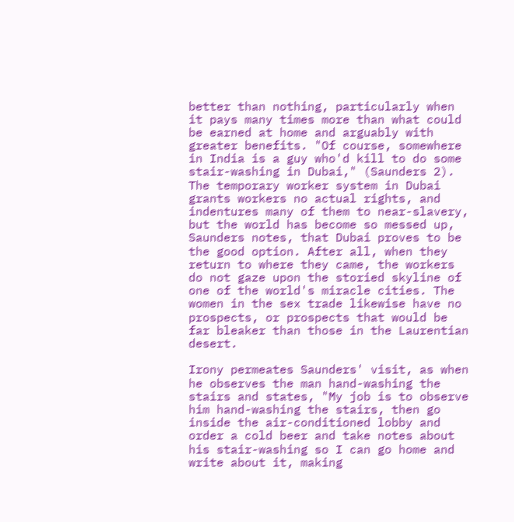better than nothing, particularly when it pays many times more than what could be earned at home and arguably with greater benefits. "Of course, somewhere in India is a guy who'd kill to do some stair-washing in Dubai," (Saunders 2). The temporary worker system in Dubai grants workers no actual rights, and indentures many of them to near-slavery, but the world has become so messed up, Saunders notes, that Dubai proves to be the good option. After all, when they return to where they came, the workers do not gaze upon the storied skyline of one of the world's miracle cities. The women in the sex trade likewise have no prospects, or prospects that would be far bleaker than those in the Laurentian desert.

Irony permeates Saunders' visit, as when he observes the man hand-washing the stairs and states, "My job is to observe him hand-washing the stairs, then go inside the air-conditioned lobby and order a cold beer and take notes about his stair-washing so I can go home and write about it, making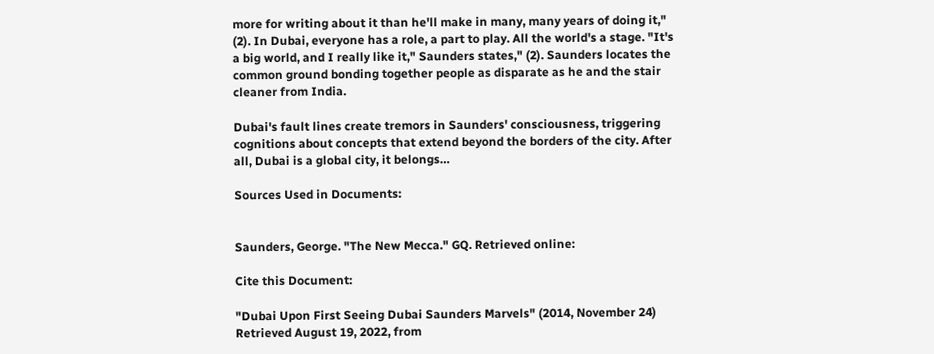more for writing about it than he'll make in many, many years of doing it," (2). In Dubai, everyone has a role, a part to play. All the world's a stage. "It's a big world, and I really like it," Saunders states," (2). Saunders locates the common ground bonding together people as disparate as he and the stair cleaner from India.

Dubai's fault lines create tremors in Saunders' consciousness, triggering cognitions about concepts that extend beyond the borders of the city. After all, Dubai is a global city, it belongs…

Sources Used in Documents:


Saunders, George. "The New Mecca." GQ. Retrieved online:

Cite this Document:

"Dubai Upon First Seeing Dubai Saunders Marvels" (2014, November 24) Retrieved August 19, 2022, from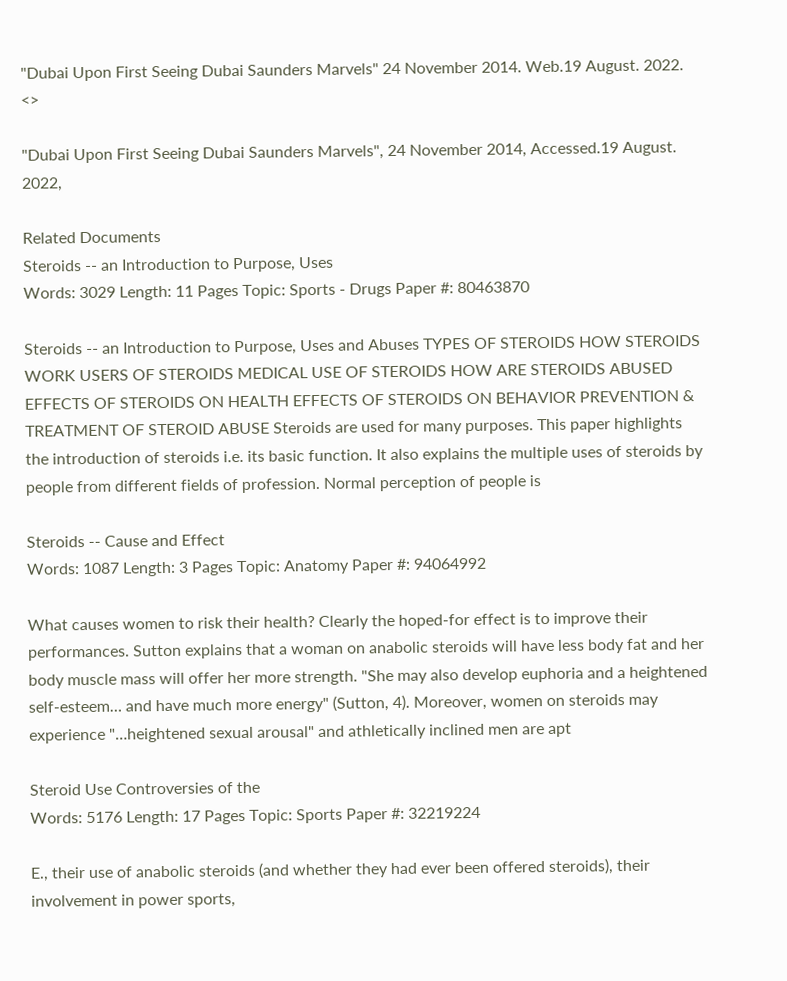"Dubai Upon First Seeing Dubai Saunders Marvels" 24 November 2014. Web.19 August. 2022. <>

"Dubai Upon First Seeing Dubai Saunders Marvels", 24 November 2014, Accessed.19 August. 2022,

Related Documents
Steroids -- an Introduction to Purpose, Uses
Words: 3029 Length: 11 Pages Topic: Sports - Drugs Paper #: 80463870

Steroids -- an Introduction to Purpose, Uses and Abuses TYPES OF STEROIDS HOW STEROIDS WORK USERS OF STEROIDS MEDICAL USE OF STEROIDS HOW ARE STEROIDS ABUSED EFFECTS OF STEROIDS ON HEALTH EFFECTS OF STEROIDS ON BEHAVIOR PREVENTION & TREATMENT OF STEROID ABUSE Steroids are used for many purposes. This paper highlights the introduction of steroids i.e. its basic function. It also explains the multiple uses of steroids by people from different fields of profession. Normal perception of people is

Steroids -- Cause and Effect
Words: 1087 Length: 3 Pages Topic: Anatomy Paper #: 94064992

What causes women to risk their health? Clearly the hoped-for effect is to improve their performances. Sutton explains that a woman on anabolic steroids will have less body fat and her body muscle mass will offer her more strength. "She may also develop euphoria and a heightened self-esteem… and have much more energy" (Sutton, 4). Moreover, women on steroids may experience "…heightened sexual arousal" and athletically inclined men are apt

Steroid Use Controversies of the
Words: 5176 Length: 17 Pages Topic: Sports Paper #: 32219224

E., their use of anabolic steroids (and whether they had ever been offered steroids), their involvement in power sports,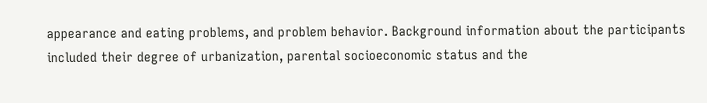appearance and eating problems, and problem behavior. Background information about the participants included their degree of urbanization, parental socioeconomic status and the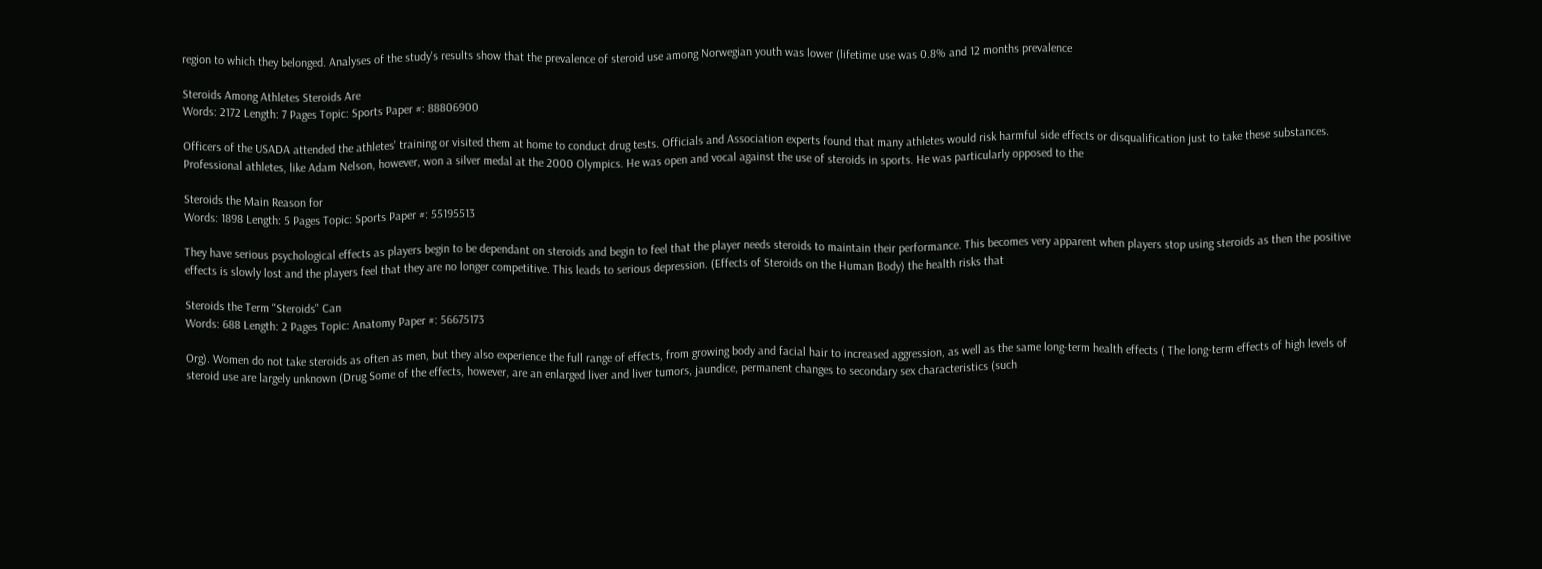region to which they belonged. Analyses of the study's results show that the prevalence of steroid use among Norwegian youth was lower (lifetime use was 0.8% and 12 months prevalence

Steroids Among Athletes Steroids Are
Words: 2172 Length: 7 Pages Topic: Sports Paper #: 88806900

Officers of the USADA attended the athletes' training or visited them at home to conduct drug tests. Officials and Association experts found that many athletes would risk harmful side effects or disqualification just to take these substances. Professional athletes, like Adam Nelson, however, won a silver medal at the 2000 Olympics. He was open and vocal against the use of steroids in sports. He was particularly opposed to the

Steroids the Main Reason for
Words: 1898 Length: 5 Pages Topic: Sports Paper #: 55195513

They have serious psychological effects as players begin to be dependant on steroids and begin to feel that the player needs steroids to maintain their performance. This becomes very apparent when players stop using steroids as then the positive effects is slowly lost and the players feel that they are no longer competitive. This leads to serious depression. (Effects of Steroids on the Human Body) the health risks that

Steroids the Term "Steroids" Can
Words: 688 Length: 2 Pages Topic: Anatomy Paper #: 56675173

Org). Women do not take steroids as often as men, but they also experience the full range of effects, from growing body and facial hair to increased aggression, as well as the same long-term health effects ( The long-term effects of high levels of steroid use are largely unknown (Drug Some of the effects, however, are an enlarged liver and liver tumors, jaundice, permanent changes to secondary sex characteristics (such